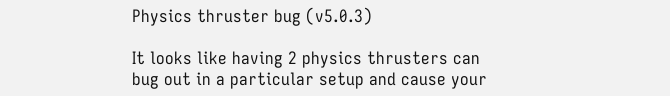Physics thruster bug (v5.0.3)

It looks like having 2 physics thrusters can bug out in a particular setup and cause your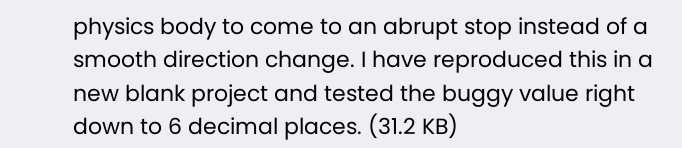physics body to come to an abrupt stop instead of a smooth direction change. I have reproduced this in a new blank project and tested the buggy value right down to 6 decimal places. (31.2 KB)